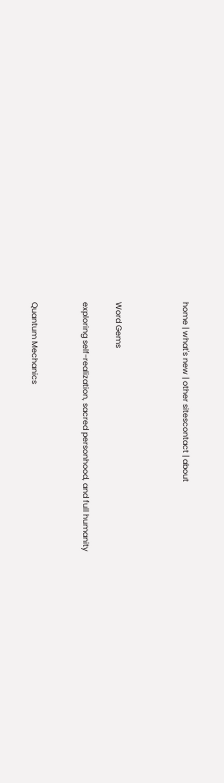home | what's new | other sitescontact | about



Word Gems

exploring self-realization, sacred personhood, and full humanity


Quantum Mechanics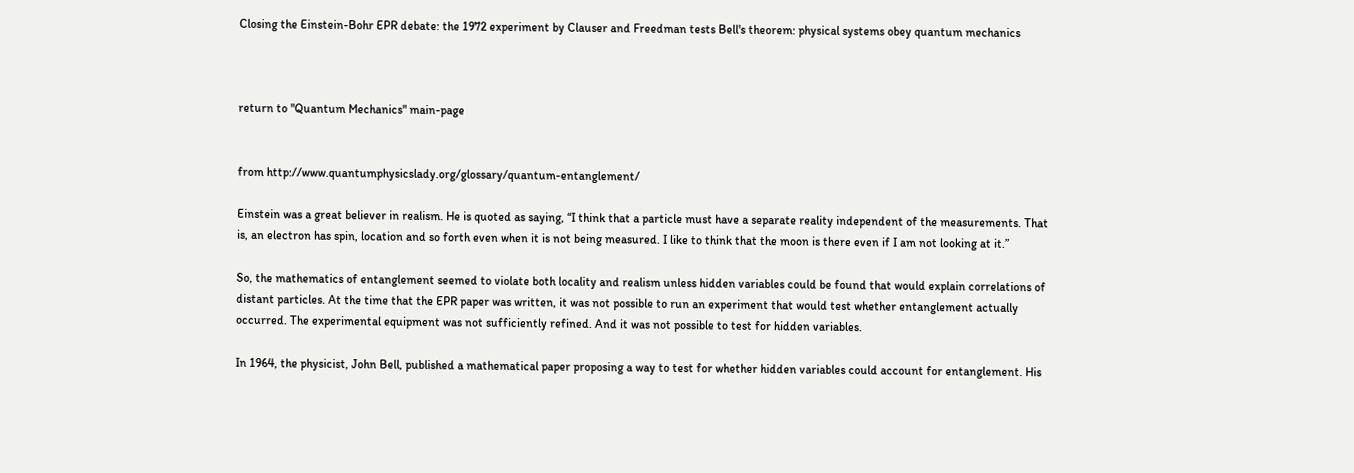Closing the Einstein-Bohr EPR debate: the 1972 experiment by Clauser and Freedman tests Bell's theorem: physical systems obey quantum mechanics



return to "Quantum Mechanics" main-page


from http://www.quantumphysicslady.org/glossary/quantum-entanglement/

Einstein was a great believer in realism. He is quoted as saying, “I think that a particle must have a separate reality independent of the measurements. That is, an electron has spin, location and so forth even when it is not being measured. I like to think that the moon is there even if I am not looking at it.”

So, the mathematics of entanglement seemed to violate both locality and realism unless hidden variables could be found that would explain correlations of distant particles. At the time that the EPR paper was written, it was not possible to run an experiment that would test whether entanglement actually occurred. The experimental equipment was not sufficiently refined. And it was not possible to test for hidden variables.

In 1964, the physicist, John Bell, published a mathematical paper proposing a way to test for whether hidden variables could account for entanglement. His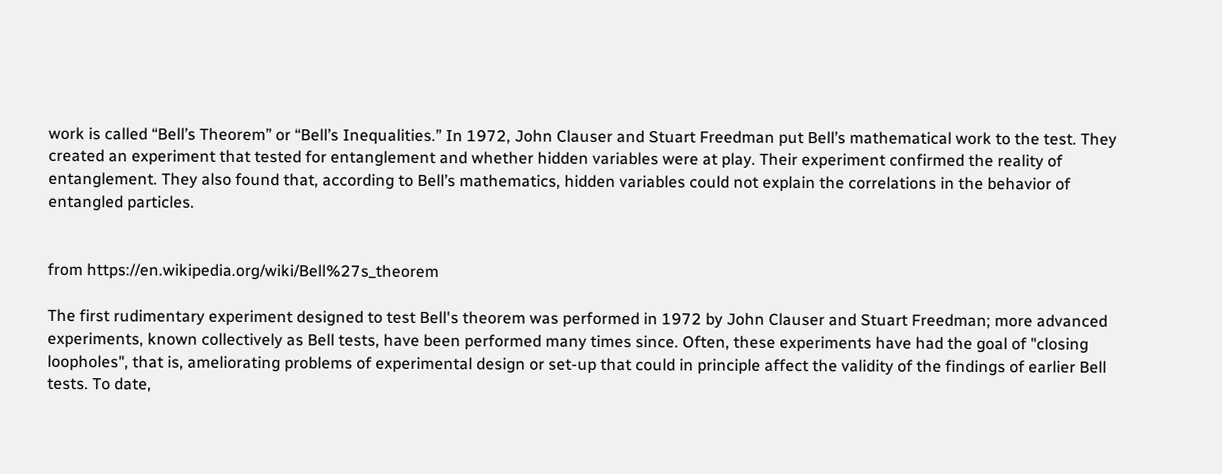work is called “Bell’s Theorem” or “Bell’s Inequalities.” In 1972, John Clauser and Stuart Freedman put Bell’s mathematical work to the test. They created an experiment that tested for entanglement and whether hidden variables were at play. Their experiment confirmed the reality of entanglement. They also found that, according to Bell’s mathematics, hidden variables could not explain the correlations in the behavior of entangled particles.


from https://en.wikipedia.org/wiki/Bell%27s_theorem

The first rudimentary experiment designed to test Bell's theorem was performed in 1972 by John Clauser and Stuart Freedman; more advanced experiments, known collectively as Bell tests, have been performed many times since. Often, these experiments have had the goal of "closing loopholes", that is, ameliorating problems of experimental design or set-up that could in principle affect the validity of the findings of earlier Bell tests. To date,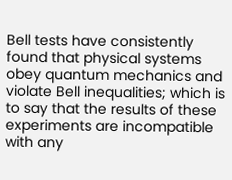Bell tests have consistently found that physical systems obey quantum mechanics and violate Bell inequalities; which is to say that the results of these experiments are incompatible with any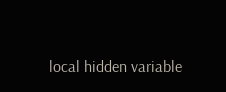local hidden variable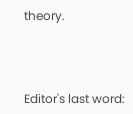theory.



Editor's last word: